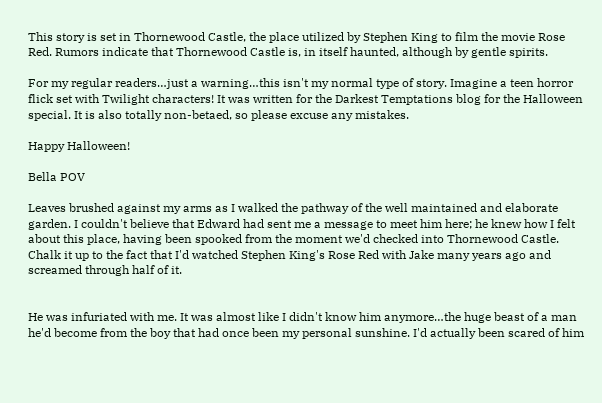This story is set in Thornewood Castle, the place utilized by Stephen King to film the movie Rose Red. Rumors indicate that Thornewood Castle is, in itself haunted, although by gentle spirits.

For my regular readers…just a warning…this isn't my normal type of story. Imagine a teen horror flick set with Twilight characters! It was written for the Darkest Temptations blog for the Halloween special. It is also totally non-betaed, so please excuse any mistakes.

Happy Halloween!

Bella POV

Leaves brushed against my arms as I walked the pathway of the well maintained and elaborate garden. I couldn't believe that Edward had sent me a message to meet him here; he knew how I felt about this place, having been spooked from the moment we'd checked into Thornewood Castle. Chalk it up to the fact that I'd watched Stephen King's Rose Red with Jake many years ago and screamed through half of it.


He was infuriated with me. It was almost like I didn't know him anymore…the huge beast of a man he'd become from the boy that had once been my personal sunshine. I'd actually been scared of him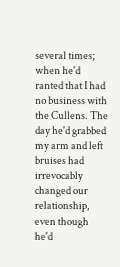several times; when he'd ranted that I had no business with the Cullens. The day he'd grabbed my arm and left bruises had irrevocably changed our relationship, even though he'd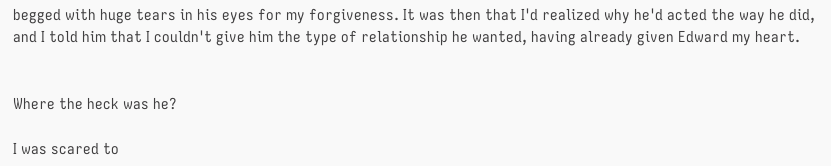begged with huge tears in his eyes for my forgiveness. It was then that I'd realized why he'd acted the way he did, and I told him that I couldn't give him the type of relationship he wanted, having already given Edward my heart.


Where the heck was he?

I was scared to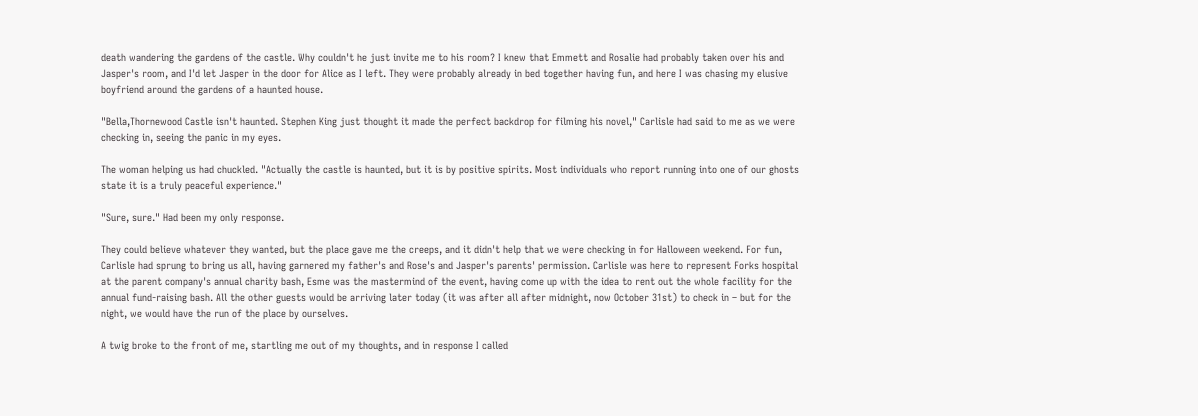death wandering the gardens of the castle. Why couldn't he just invite me to his room? I knew that Emmett and Rosalie had probably taken over his and Jasper's room, and I'd let Jasper in the door for Alice as I left. They were probably already in bed together having fun, and here I was chasing my elusive boyfriend around the gardens of a haunted house.

"Bella,Thornewood Castle isn't haunted. Stephen King just thought it made the perfect backdrop for filming his novel," Carlisle had said to me as we were checking in, seeing the panic in my eyes.

The woman helping us had chuckled. "Actually the castle is haunted, but it is by positive spirits. Most individuals who report running into one of our ghosts state it is a truly peaceful experience."

"Sure, sure." Had been my only response.

They could believe whatever they wanted, but the place gave me the creeps, and it didn't help that we were checking in for Halloween weekend. For fun, Carlisle had sprung to bring us all, having garnered my father's and Rose's and Jasper's parents' permission. Carlisle was here to represent Forks hospital at the parent company's annual charity bash, Esme was the mastermind of the event, having come up with the idea to rent out the whole facility for the annual fund-raising bash. All the other guests would be arriving later today (it was after all after midnight, now October 31st) to check in – but for the night, we would have the run of the place by ourselves.

A twig broke to the front of me, startling me out of my thoughts, and in response I called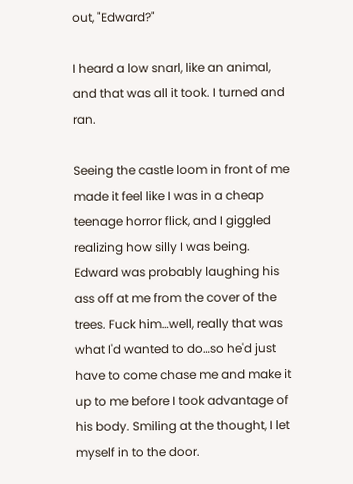out, "Edward?"

I heard a low snarl, like an animal, and that was all it took. I turned and ran.

Seeing the castle loom in front of me made it feel like I was in a cheap teenage horror flick, and I giggled realizing how silly I was being. Edward was probably laughing his ass off at me from the cover of the trees. Fuck him…well, really that was what I'd wanted to do…so he'd just have to come chase me and make it up to me before I took advantage of his body. Smiling at the thought, I let myself in to the door.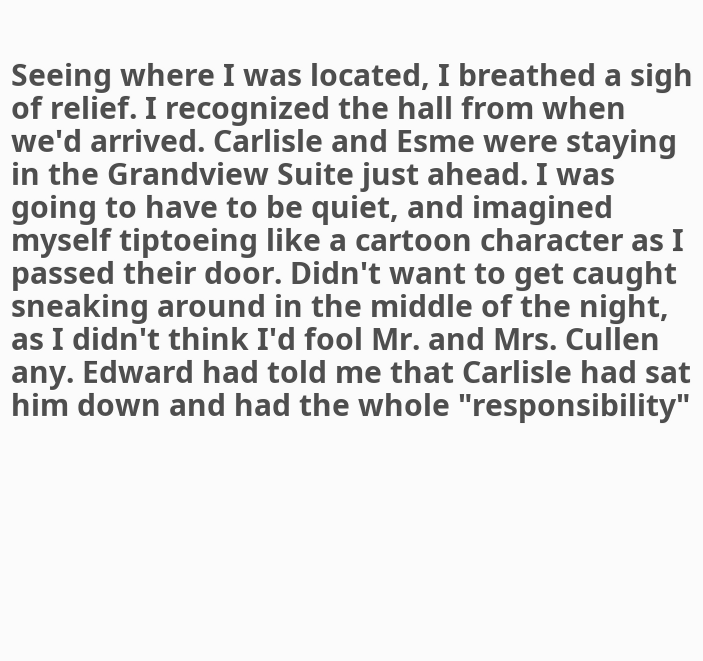Seeing where I was located, I breathed a sigh of relief. I recognized the hall from when we'd arrived. Carlisle and Esme were staying in the Grandview Suite just ahead. I was going to have to be quiet, and imagined myself tiptoeing like a cartoon character as I passed their door. Didn't want to get caught sneaking around in the middle of the night, as I didn't think I'd fool Mr. and Mrs. Cullen any. Edward had told me that Carlisle had sat him down and had the whole "responsibility"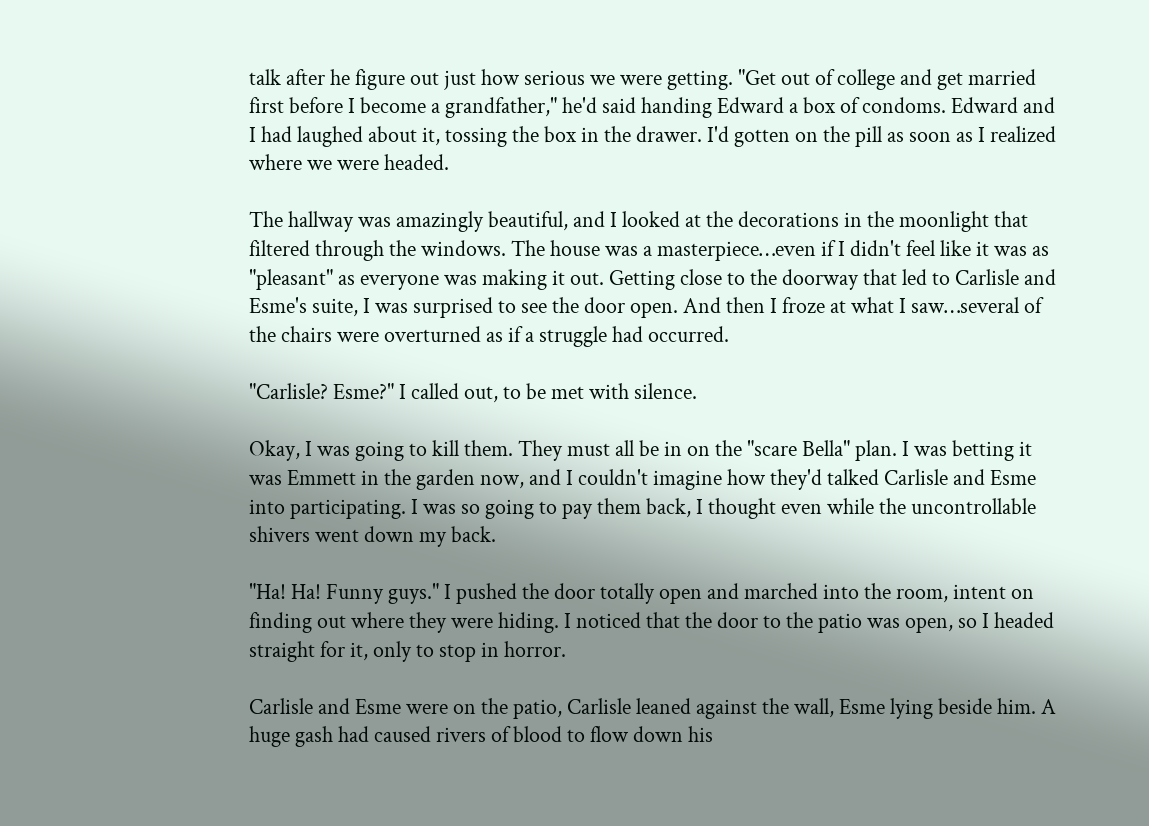talk after he figure out just how serious we were getting. "Get out of college and get married first before I become a grandfather," he'd said handing Edward a box of condoms. Edward and I had laughed about it, tossing the box in the drawer. I'd gotten on the pill as soon as I realized where we were headed.

The hallway was amazingly beautiful, and I looked at the decorations in the moonlight that filtered through the windows. The house was a masterpiece…even if I didn't feel like it was as "pleasant" as everyone was making it out. Getting close to the doorway that led to Carlisle and Esme's suite, I was surprised to see the door open. And then I froze at what I saw…several of the chairs were overturned as if a struggle had occurred.

"Carlisle? Esme?" I called out, to be met with silence.

Okay, I was going to kill them. They must all be in on the "scare Bella" plan. I was betting it was Emmett in the garden now, and I couldn't imagine how they'd talked Carlisle and Esme into participating. I was so going to pay them back, I thought even while the uncontrollable shivers went down my back.

"Ha! Ha! Funny guys." I pushed the door totally open and marched into the room, intent on finding out where they were hiding. I noticed that the door to the patio was open, so I headed straight for it, only to stop in horror.

Carlisle and Esme were on the patio, Carlisle leaned against the wall, Esme lying beside him. A huge gash had caused rivers of blood to flow down his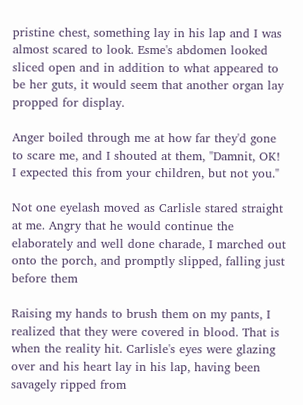pristine chest, something lay in his lap and I was almost scared to look. Esme's abdomen looked sliced open and in addition to what appeared to be her guts, it would seem that another organ lay propped for display.

Anger boiled through me at how far they'd gone to scare me, and I shouted at them, "Damnit, OK! I expected this from your children, but not you."

Not one eyelash moved as Carlisle stared straight at me. Angry that he would continue the elaborately and well done charade, I marched out onto the porch, and promptly slipped, falling just before them

Raising my hands to brush them on my pants, I realized that they were covered in blood. That is when the reality hit. Carlisle's eyes were glazing over and his heart lay in his lap, having been savagely ripped from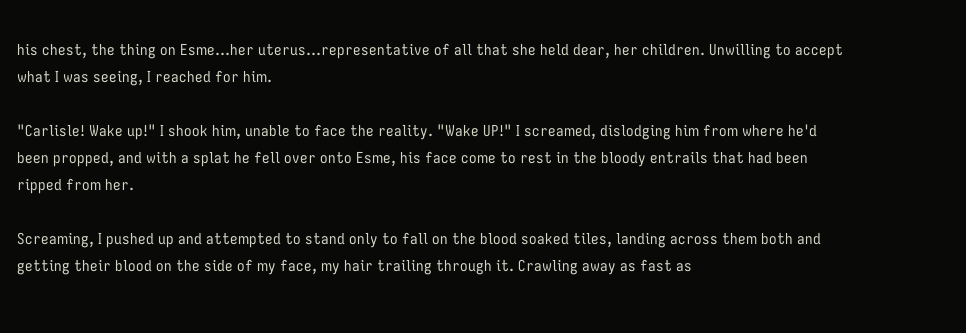his chest, the thing on Esme…her uterus…representative of all that she held dear, her children. Unwilling to accept what I was seeing, I reached for him.

"Carlisle! Wake up!" I shook him, unable to face the reality. "Wake UP!" I screamed, dislodging him from where he'd been propped, and with a splat he fell over onto Esme, his face come to rest in the bloody entrails that had been ripped from her.

Screaming, I pushed up and attempted to stand only to fall on the blood soaked tiles, landing across them both and getting their blood on the side of my face, my hair trailing through it. Crawling away as fast as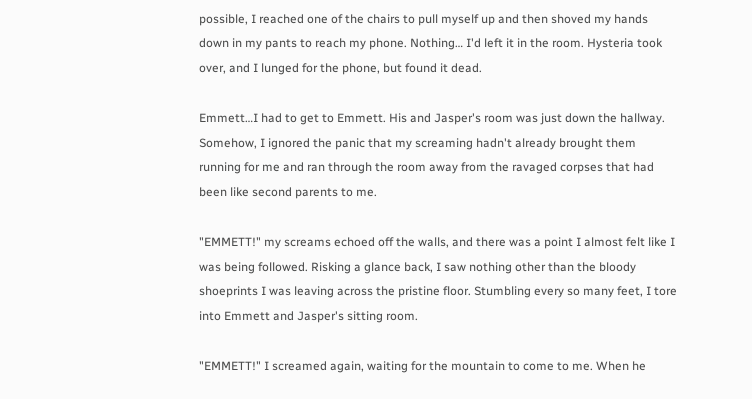possible, I reached one of the chairs to pull myself up and then shoved my hands down in my pants to reach my phone. Nothing… I'd left it in the room. Hysteria took over, and I lunged for the phone, but found it dead.

Emmett…I had to get to Emmett. His and Jasper's room was just down the hallway. Somehow, I ignored the panic that my screaming hadn't already brought them running for me and ran through the room away from the ravaged corpses that had been like second parents to me.

"EMMETT!" my screams echoed off the walls, and there was a point I almost felt like I was being followed. Risking a glance back, I saw nothing other than the bloody shoeprints I was leaving across the pristine floor. Stumbling every so many feet, I tore into Emmett and Jasper's sitting room.

"EMMETT!" I screamed again, waiting for the mountain to come to me. When he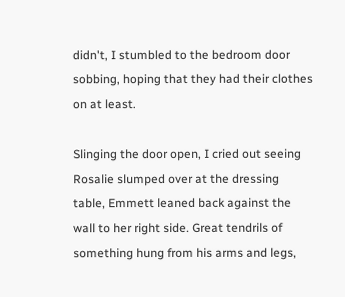didn't, I stumbled to the bedroom door sobbing, hoping that they had their clothes on at least.

Slinging the door open, I cried out seeing Rosalie slumped over at the dressing table, Emmett leaned back against the wall to her right side. Great tendrils of something hung from his arms and legs,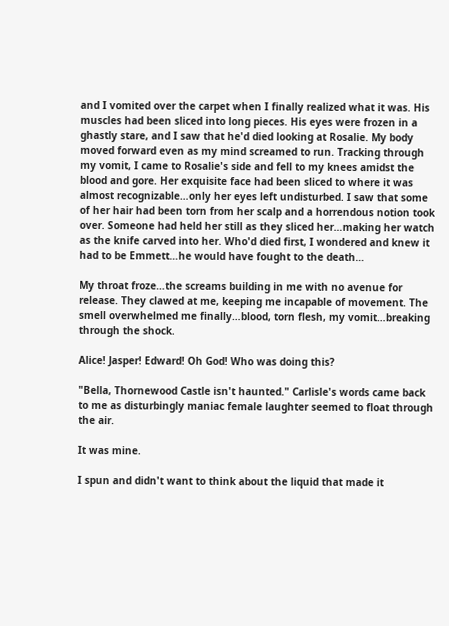and I vomited over the carpet when I finally realized what it was. His muscles had been sliced into long pieces. His eyes were frozen in a ghastly stare, and I saw that he'd died looking at Rosalie. My body moved forward even as my mind screamed to run. Tracking through my vomit, I came to Rosalie's side and fell to my knees amidst the blood and gore. Her exquisite face had been sliced to where it was almost recognizable…only her eyes left undisturbed. I saw that some of her hair had been torn from her scalp and a horrendous notion took over. Someone had held her still as they sliced her…making her watch as the knife carved into her. Who'd died first, I wondered and knew it had to be Emmett…he would have fought to the death…

My throat froze…the screams building in me with no avenue for release. They clawed at me, keeping me incapable of movement. The smell overwhelmed me finally…blood, torn flesh, my vomit…breaking through the shock.

Alice! Jasper! Edward! Oh God! Who was doing this?

"Bella, Thornewood Castle isn't haunted." Carlisle's words came back to me as disturbingly maniac female laughter seemed to float through the air.

It was mine.

I spun and didn't want to think about the liquid that made it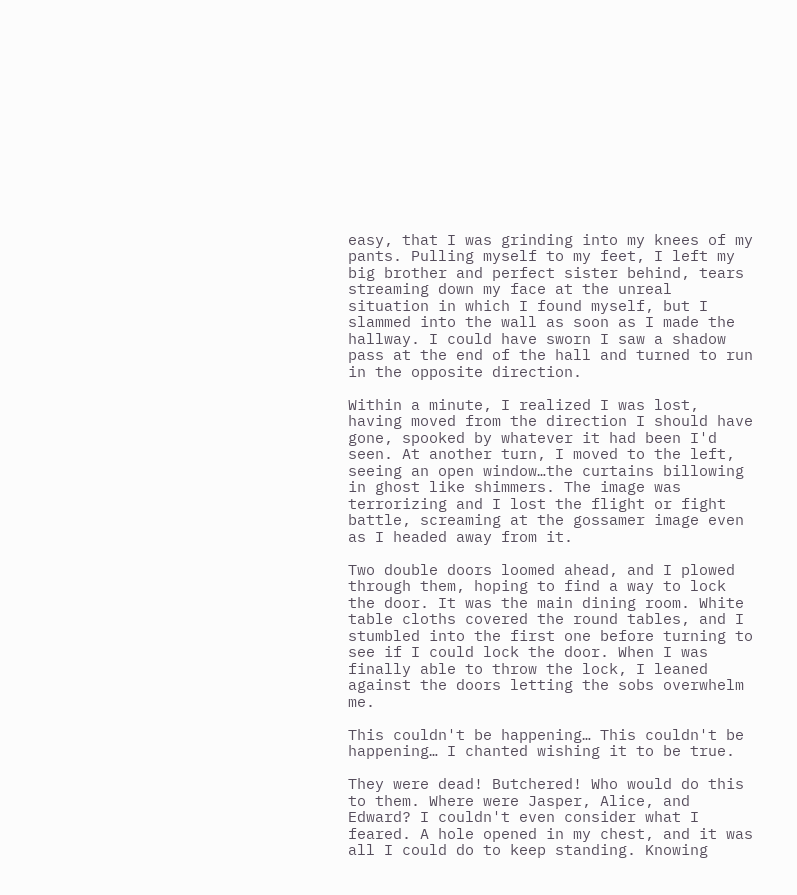easy, that I was grinding into my knees of my pants. Pulling myself to my feet, I left my big brother and perfect sister behind, tears streaming down my face at the unreal situation in which I found myself, but I slammed into the wall as soon as I made the hallway. I could have sworn I saw a shadow pass at the end of the hall and turned to run in the opposite direction.

Within a minute, I realized I was lost, having moved from the direction I should have gone, spooked by whatever it had been I'd seen. At another turn, I moved to the left, seeing an open window…the curtains billowing in ghost like shimmers. The image was terrorizing and I lost the flight or fight battle, screaming at the gossamer image even as I headed away from it.

Two double doors loomed ahead, and I plowed through them, hoping to find a way to lock the door. It was the main dining room. White table cloths covered the round tables, and I stumbled into the first one before turning to see if I could lock the door. When I was finally able to throw the lock, I leaned against the doors letting the sobs overwhelm me.

This couldn't be happening… This couldn't be happening… I chanted wishing it to be true.

They were dead! Butchered! Who would do this to them. Where were Jasper, Alice, and Edward? I couldn't even consider what I feared. A hole opened in my chest, and it was all I could do to keep standing. Knowing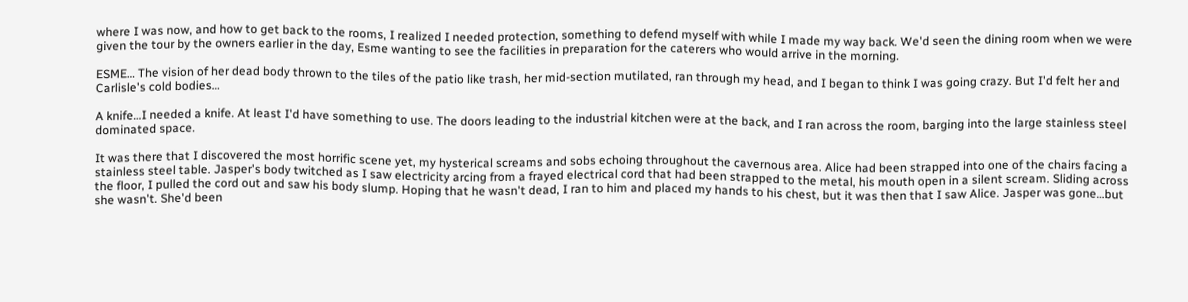where I was now, and how to get back to the rooms, I realized I needed protection, something to defend myself with while I made my way back. We'd seen the dining room when we were given the tour by the owners earlier in the day, Esme wanting to see the facilities in preparation for the caterers who would arrive in the morning.

ESME… The vision of her dead body thrown to the tiles of the patio like trash, her mid-section mutilated, ran through my head, and I began to think I was going crazy. But I'd felt her and Carlisle's cold bodies…

A knife…I needed a knife. At least I'd have something to use. The doors leading to the industrial kitchen were at the back, and I ran across the room, barging into the large stainless steel dominated space.

It was there that I discovered the most horrific scene yet, my hysterical screams and sobs echoing throughout the cavernous area. Alice had been strapped into one of the chairs facing a stainless steel table. Jasper's body twitched as I saw electricity arcing from a frayed electrical cord that had been strapped to the metal, his mouth open in a silent scream. Sliding across the floor, I pulled the cord out and saw his body slump. Hoping that he wasn't dead, I ran to him and placed my hands to his chest, but it was then that I saw Alice. Jasper was gone…but she wasn't. She'd been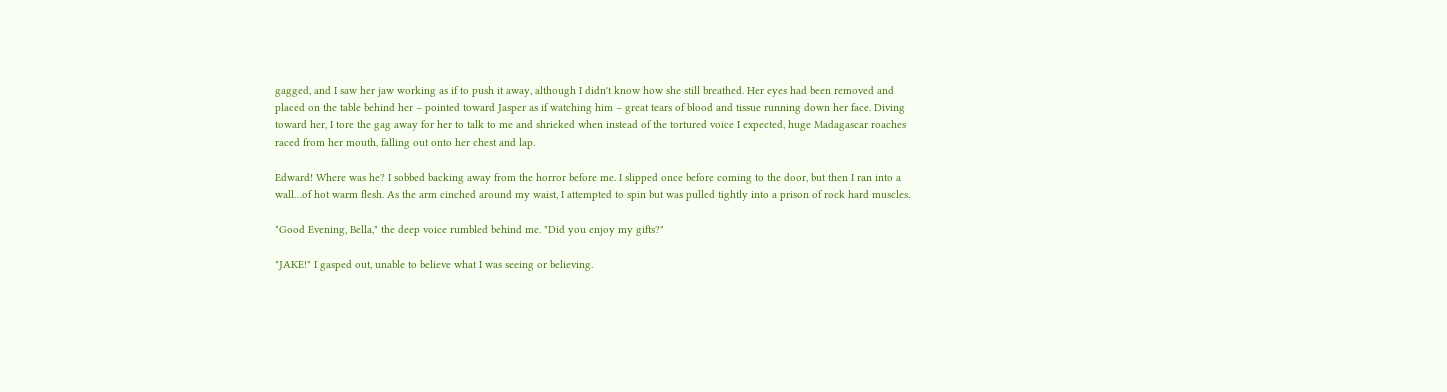gagged, and I saw her jaw working as if to push it away, although I didn't know how she still breathed. Her eyes had been removed and placed on the table behind her – pointed toward Jasper as if watching him – great tears of blood and tissue running down her face. Diving toward her, I tore the gag away for her to talk to me and shrieked when instead of the tortured voice I expected, huge Madagascar roaches raced from her mouth, falling out onto her chest and lap.

Edward! Where was he? I sobbed backing away from the horror before me. I slipped once before coming to the door, but then I ran into a wall…of hot warm flesh. As the arm cinched around my waist, I attempted to spin but was pulled tightly into a prison of rock hard muscles.

"Good Evening, Bella," the deep voice rumbled behind me. "Did you enjoy my gifts?"

"JAKE!" I gasped out, unable to believe what I was seeing or believing.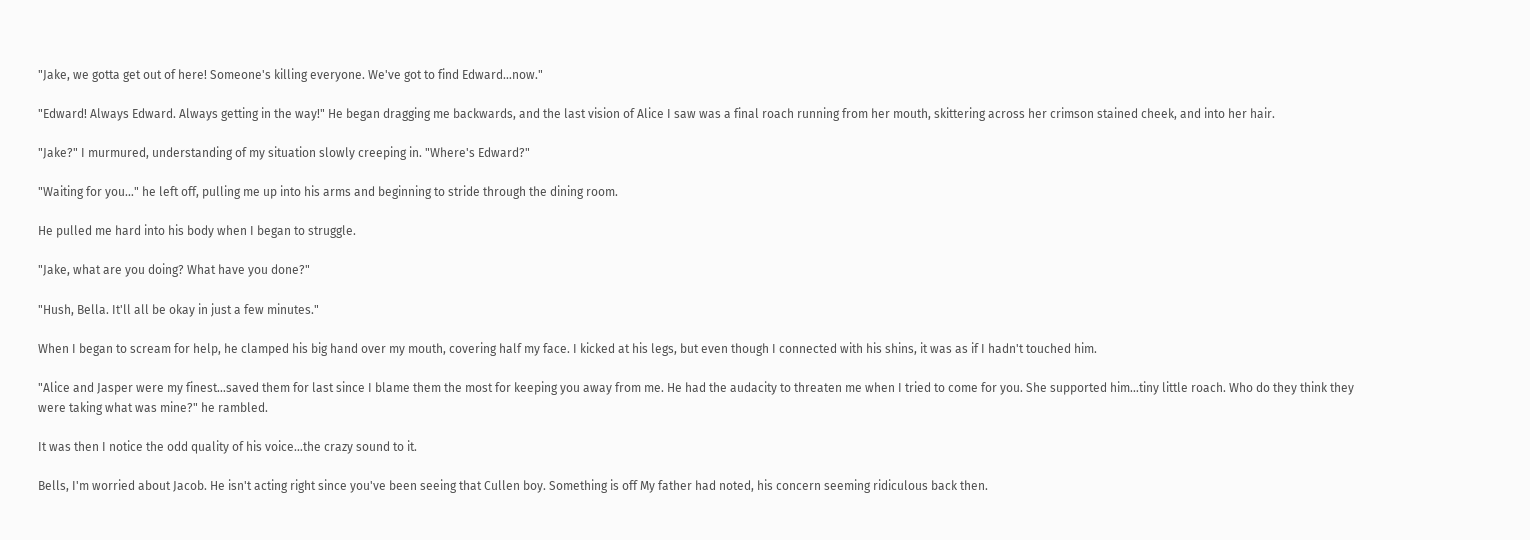"Jake, we gotta get out of here! Someone's killing everyone. We've got to find Edward…now."

"Edward! Always Edward. Always getting in the way!" He began dragging me backwards, and the last vision of Alice I saw was a final roach running from her mouth, skittering across her crimson stained cheek, and into her hair.

"Jake?" I murmured, understanding of my situation slowly creeping in. "Where's Edward?"

"Waiting for you…" he left off, pulling me up into his arms and beginning to stride through the dining room.

He pulled me hard into his body when I began to struggle.

"Jake, what are you doing? What have you done?"

"Hush, Bella. It'll all be okay in just a few minutes."

When I began to scream for help, he clamped his big hand over my mouth, covering half my face. I kicked at his legs, but even though I connected with his shins, it was as if I hadn't touched him.

"Alice and Jasper were my finest…saved them for last since I blame them the most for keeping you away from me. He had the audacity to threaten me when I tried to come for you. She supported him…tiny little roach. Who do they think they were taking what was mine?" he rambled.

It was then I notice the odd quality of his voice…the crazy sound to it.

Bells, I'm worried about Jacob. He isn't acting right since you've been seeing that Cullen boy. Something is off My father had noted, his concern seeming ridiculous back then.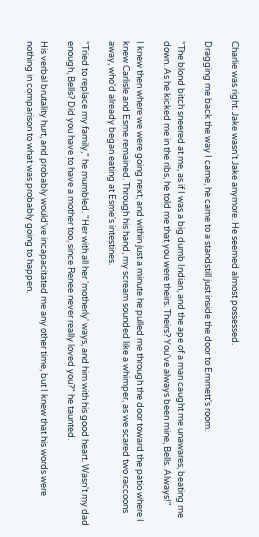Charlie was right. Jake wasn't Jake anymore. He seemed almost possessed.

Dragging me back the way I came, he came to a standstill just inside the door to Emmett's room.

"The blond bitch sneered at me, as if I was a big dumb Indian, and the ape of a man caught me unawares, beating me down. As he kicked me in the ribs, he told me that you were theirs. Theirs? You've always been mine, Bells. Always!"

I knew then where we were going next, and within just a minute he pulled me through the door toward the patio where I knew Carlisle and Esme remained. Through his hand, my scream sounded like a whimper, as we scared two raccoons away, who'd already began eating at Esme's intestines.

"Tried to replace my family," he mumbled. "Her with all her 'motherly' ways, and him with his good heart. Wasn't my dad enough, Bells? Did you have to have a mother too, since Renee never really loved you?" he taunted.

His verbal brutality hurt, and probably would've incapacitated me any other time, but I knew that his words were nothing in comparison to what was probably going to happen.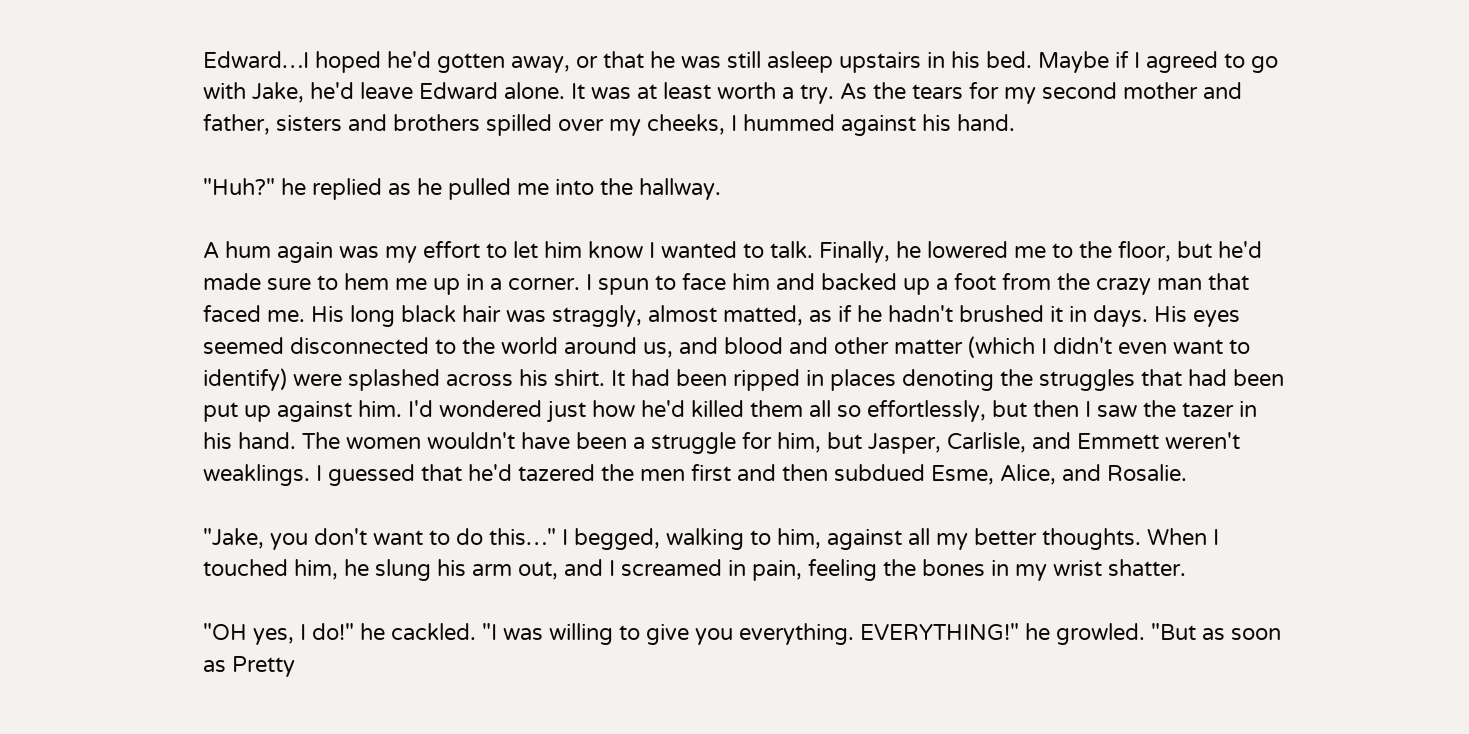Edward…I hoped he'd gotten away, or that he was still asleep upstairs in his bed. Maybe if I agreed to go with Jake, he'd leave Edward alone. It was at least worth a try. As the tears for my second mother and father, sisters and brothers spilled over my cheeks, I hummed against his hand.

"Huh?" he replied as he pulled me into the hallway.

A hum again was my effort to let him know I wanted to talk. Finally, he lowered me to the floor, but he'd made sure to hem me up in a corner. I spun to face him and backed up a foot from the crazy man that faced me. His long black hair was straggly, almost matted, as if he hadn't brushed it in days. His eyes seemed disconnected to the world around us, and blood and other matter (which I didn't even want to identify) were splashed across his shirt. It had been ripped in places denoting the struggles that had been put up against him. I'd wondered just how he'd killed them all so effortlessly, but then I saw the tazer in his hand. The women wouldn't have been a struggle for him, but Jasper, Carlisle, and Emmett weren't weaklings. I guessed that he'd tazered the men first and then subdued Esme, Alice, and Rosalie.

"Jake, you don't want to do this…" I begged, walking to him, against all my better thoughts. When I touched him, he slung his arm out, and I screamed in pain, feeling the bones in my wrist shatter.

"OH yes, I do!" he cackled. "I was willing to give you everything. EVERYTHING!" he growled. "But as soon as Pretty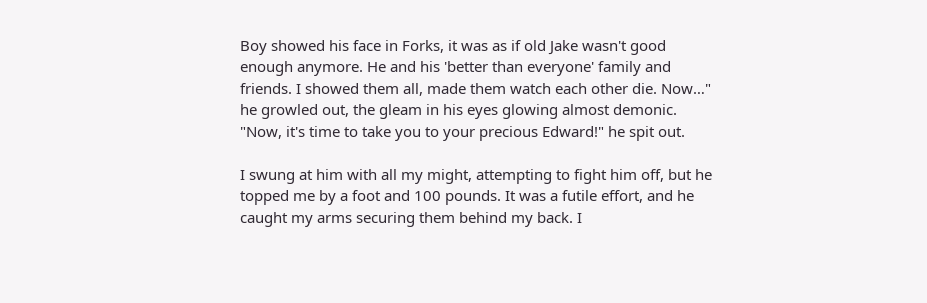Boy showed his face in Forks, it was as if old Jake wasn't good enough anymore. He and his 'better than everyone' family and friends. I showed them all, made them watch each other die. Now…" he growled out, the gleam in his eyes glowing almost demonic. "Now, it's time to take you to your precious Edward!" he spit out.

I swung at him with all my might, attempting to fight him off, but he topped me by a foot and 100 pounds. It was a futile effort, and he caught my arms securing them behind my back. I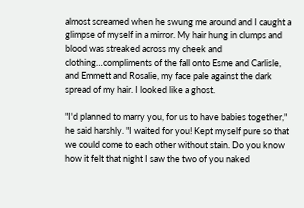almost screamed when he swung me around and I caught a glimpse of myself in a mirror. My hair hung in clumps and blood was streaked across my cheek and clothing…compliments of the fall onto Esme and Carlisle, and Emmett and Rosalie, my face pale against the dark spread of my hair. I looked like a ghost.

"I'd planned to marry you, for us to have babies together," he said harshly. "I waited for you! Kept myself pure so that we could come to each other without stain. Do you know how it felt that night I saw the two of you naked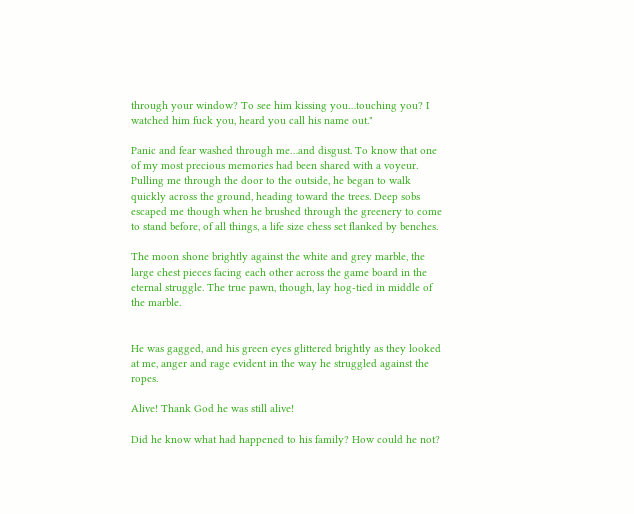through your window? To see him kissing you…touching you? I watched him fuck you, heard you call his name out."

Panic and fear washed through me…and disgust. To know that one of my most precious memories had been shared with a voyeur. Pulling me through the door to the outside, he began to walk quickly across the ground, heading toward the trees. Deep sobs escaped me though when he brushed through the greenery to come to stand before, of all things, a life size chess set flanked by benches.

The moon shone brightly against the white and grey marble, the large chest pieces facing each other across the game board in the eternal struggle. The true pawn, though, lay hog-tied in middle of the marble.


He was gagged, and his green eyes glittered brightly as they looked at me, anger and rage evident in the way he struggled against the ropes.

Alive! Thank God he was still alive!

Did he know what had happened to his family? How could he not?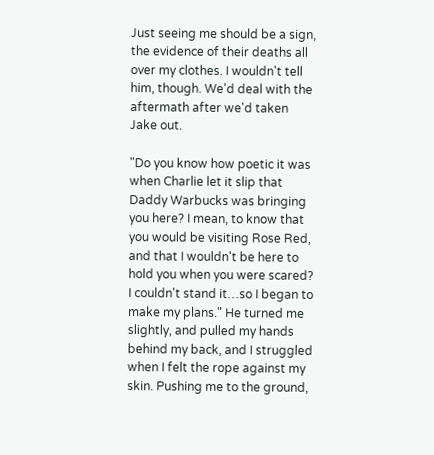Just seeing me should be a sign, the evidence of their deaths all over my clothes. I wouldn't tell him, though. We'd deal with the aftermath after we'd taken Jake out.

"Do you know how poetic it was when Charlie let it slip that Daddy Warbucks was bringing you here? I mean, to know that you would be visiting Rose Red, and that I wouldn't be here to hold you when you were scared? I couldn't stand it…so I began to make my plans." He turned me slightly, and pulled my hands behind my back, and I struggled when I felt the rope against my skin. Pushing me to the ground,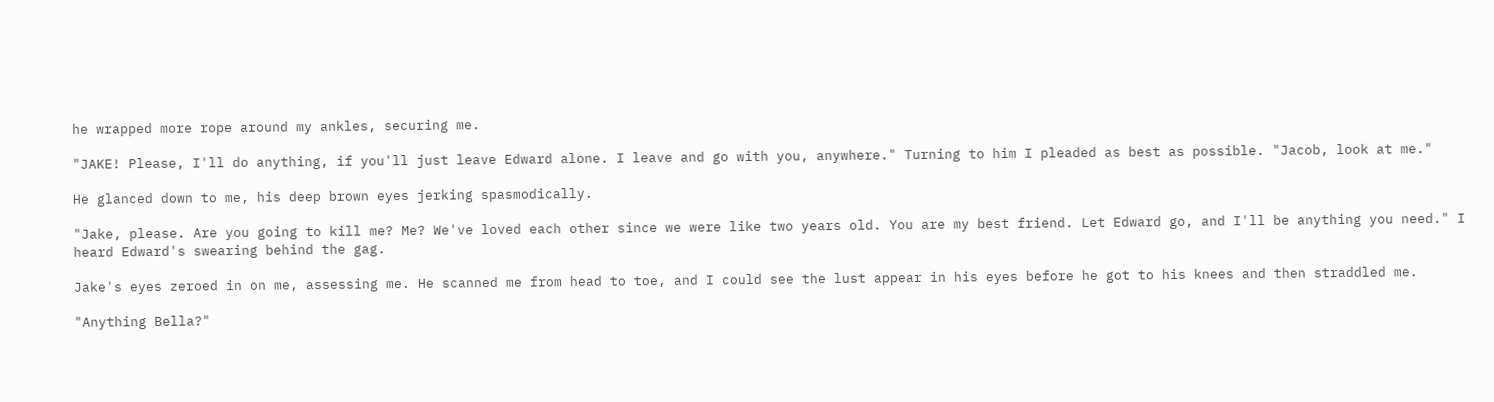he wrapped more rope around my ankles, securing me.

"JAKE! Please, I'll do anything, if you'll just leave Edward alone. I leave and go with you, anywhere." Turning to him I pleaded as best as possible. "Jacob, look at me."

He glanced down to me, his deep brown eyes jerking spasmodically.

"Jake, please. Are you going to kill me? Me? We've loved each other since we were like two years old. You are my best friend. Let Edward go, and I'll be anything you need." I heard Edward's swearing behind the gag.

Jake's eyes zeroed in on me, assessing me. He scanned me from head to toe, and I could see the lust appear in his eyes before he got to his knees and then straddled me.

"Anything Bella?"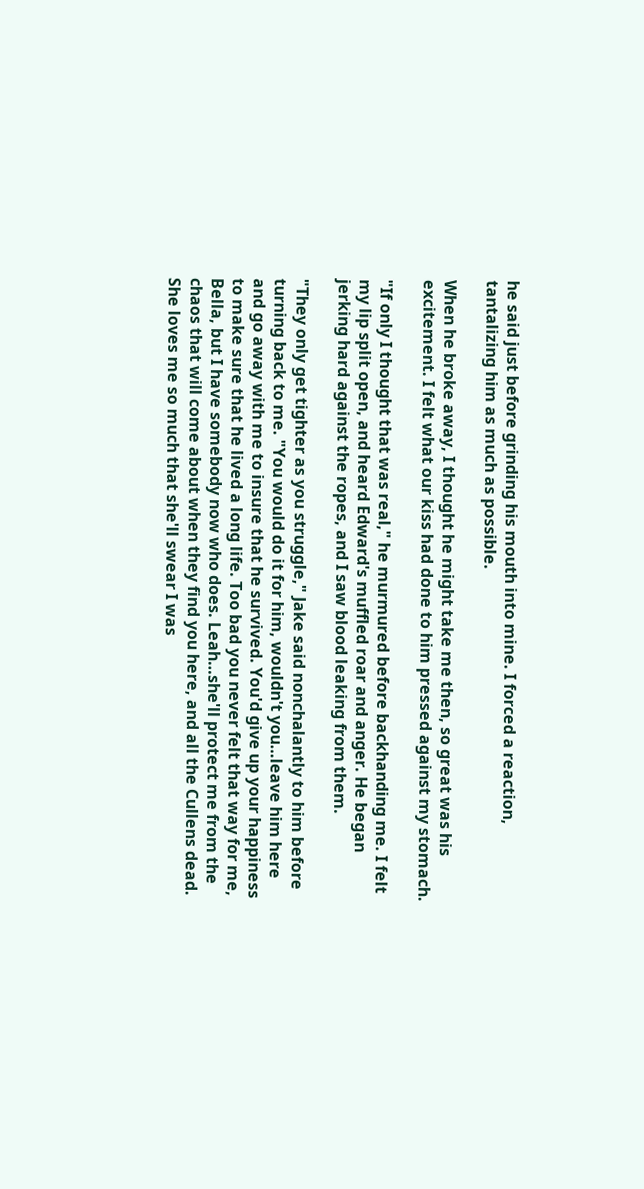he said just before grinding his mouth into mine. I forced a reaction, tantalizing him as much as possible.

When he broke away, I thought he might take me then, so great was his excitement. I felt what our kiss had done to him pressed against my stomach.

"If only I thought that was real," he murmured before backhanding me. I felt my lip split open, and heard Edward's muffled roar and anger. He began jerking hard against the ropes, and I saw blood leaking from them.

"They only get tighter as you struggle," Jake said nonchalantly to him before turning back to me. "You would do it for him, wouldn't you…leave him here and go away with me to insure that he survived. You'd give up your happiness to make sure that he lived a long life. Too bad you never felt that way for me, Bella, but I have somebody now who does. Leah…she'll protect me from the chaos that will come about when they find you here, and all the Cullens dead. She loves me so much that she'll swear I was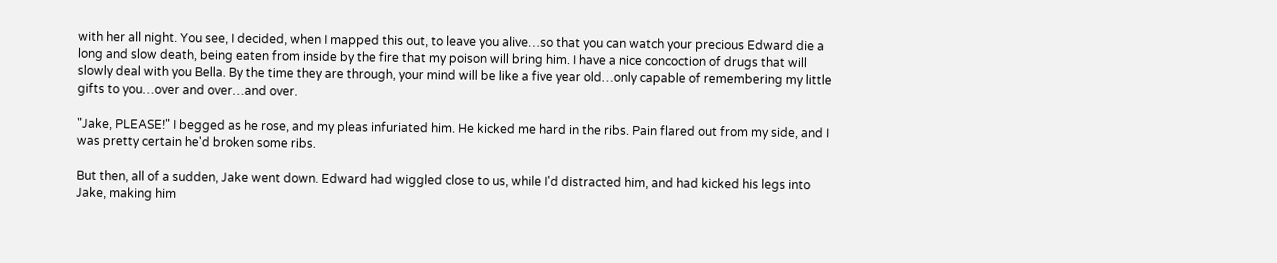with her all night. You see, I decided, when I mapped this out, to leave you alive…so that you can watch your precious Edward die a long and slow death, being eaten from inside by the fire that my poison will bring him. I have a nice concoction of drugs that will slowly deal with you Bella. By the time they are through, your mind will be like a five year old…only capable of remembering my little gifts to you…over and over…and over.

"Jake, PLEASE!" I begged as he rose, and my pleas infuriated him. He kicked me hard in the ribs. Pain flared out from my side, and I was pretty certain he'd broken some ribs.

But then, all of a sudden, Jake went down. Edward had wiggled close to us, while I'd distracted him, and had kicked his legs into Jake, making him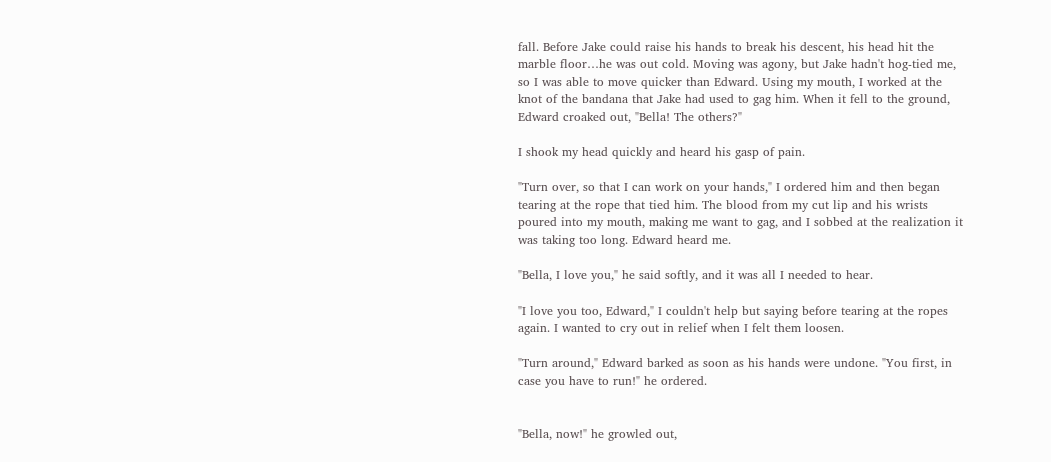fall. Before Jake could raise his hands to break his descent, his head hit the marble floor…he was out cold. Moving was agony, but Jake hadn't hog-tied me, so I was able to move quicker than Edward. Using my mouth, I worked at the knot of the bandana that Jake had used to gag him. When it fell to the ground, Edward croaked out, "Bella! The others?"

I shook my head quickly and heard his gasp of pain.

"Turn over, so that I can work on your hands," I ordered him and then began tearing at the rope that tied him. The blood from my cut lip and his wrists poured into my mouth, making me want to gag, and I sobbed at the realization it was taking too long. Edward heard me.

"Bella, I love you," he said softly, and it was all I needed to hear.

"I love you too, Edward," I couldn't help but saying before tearing at the ropes again. I wanted to cry out in relief when I felt them loosen.

"Turn around," Edward barked as soon as his hands were undone. "You first, in case you have to run!" he ordered.


"Bella, now!" he growled out,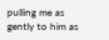pulling me as gently to him as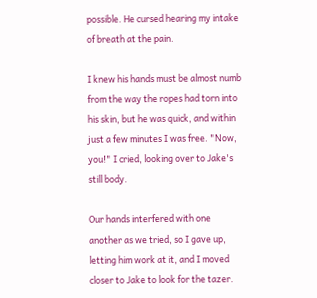possible. He cursed hearing my intake of breath at the pain.

I knew his hands must be almost numb from the way the ropes had torn into his skin, but he was quick, and within just a few minutes I was free. "Now, you!" I cried, looking over to Jake's still body.

Our hands interfered with one another as we tried, so I gave up, letting him work at it, and I moved closer to Jake to look for the tazer.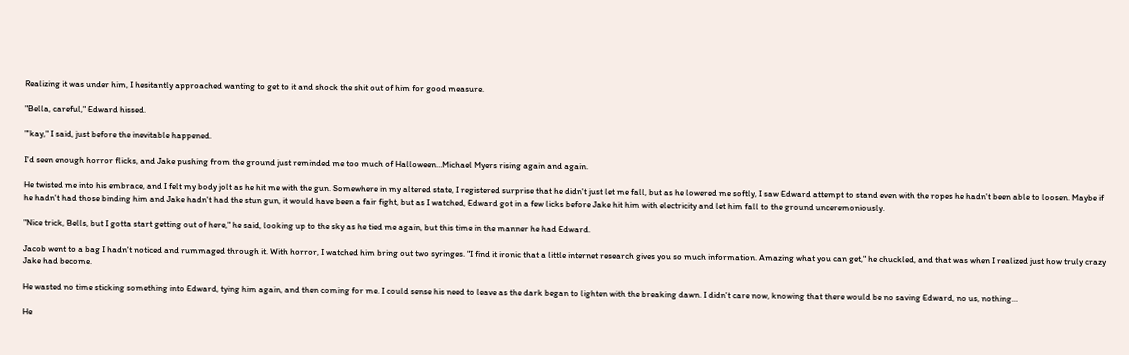Realizing it was under him, I hesitantly approached wanting to get to it and shock the shit out of him for good measure.

"Bella, careful," Edward hissed.

"'kay," I said, just before the inevitable happened.

I'd seen enough horror flicks, and Jake pushing from the ground just reminded me too much of Halloween…Michael Myers rising again and again.

He twisted me into his embrace, and I felt my body jolt as he hit me with the gun. Somewhere in my altered state, I registered surprise that he didn't just let me fall, but as he lowered me softly, I saw Edward attempt to stand even with the ropes he hadn't been able to loosen. Maybe if he hadn't had those binding him and Jake hadn't had the stun gun, it would have been a fair fight, but as I watched, Edward got in a few licks before Jake hit him with electricity and let him fall to the ground unceremoniously.

"Nice trick, Bells, but I gotta start getting out of here," he said, looking up to the sky as he tied me again, but this time in the manner he had Edward.

Jacob went to a bag I hadn't noticed and rummaged through it. With horror, I watched him bring out two syringes. "I find it ironic that a little internet research gives you so much information. Amazing what you can get," he chuckled, and that was when I realized just how truly crazy Jake had become.

He wasted no time sticking something into Edward, tying him again, and then coming for me. I could sense his need to leave as the dark began to lighten with the breaking dawn. I didn't care now, knowing that there would be no saving Edward, no us, nothing…

He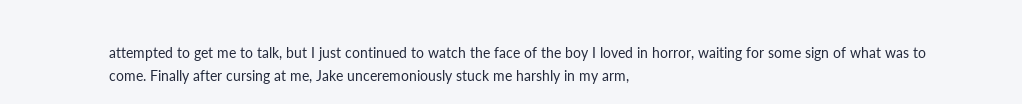attempted to get me to talk, but I just continued to watch the face of the boy I loved in horror, waiting for some sign of what was to come. Finally after cursing at me, Jake unceremoniously stuck me harshly in my arm,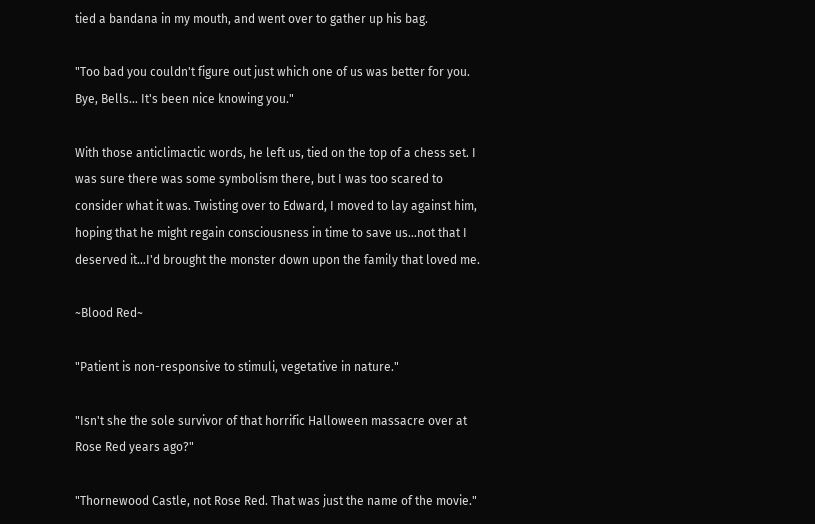tied a bandana in my mouth, and went over to gather up his bag.

"Too bad you couldn't figure out just which one of us was better for you. Bye, Bells… It's been nice knowing you."

With those anticlimactic words, he left us, tied on the top of a chess set. I was sure there was some symbolism there, but I was too scared to consider what it was. Twisting over to Edward, I moved to lay against him, hoping that he might regain consciousness in time to save us…not that I deserved it…I'd brought the monster down upon the family that loved me.

~Blood Red~

"Patient is non-responsive to stimuli, vegetative in nature."

"Isn't she the sole survivor of that horrific Halloween massacre over at Rose Red years ago?"

"Thornewood Castle, not Rose Red. That was just the name of the movie."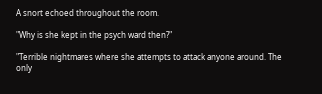A snort echoed throughout the room.

"Why is she kept in the psych ward then?"

"Terrible nightmares where she attempts to attack anyone around. The only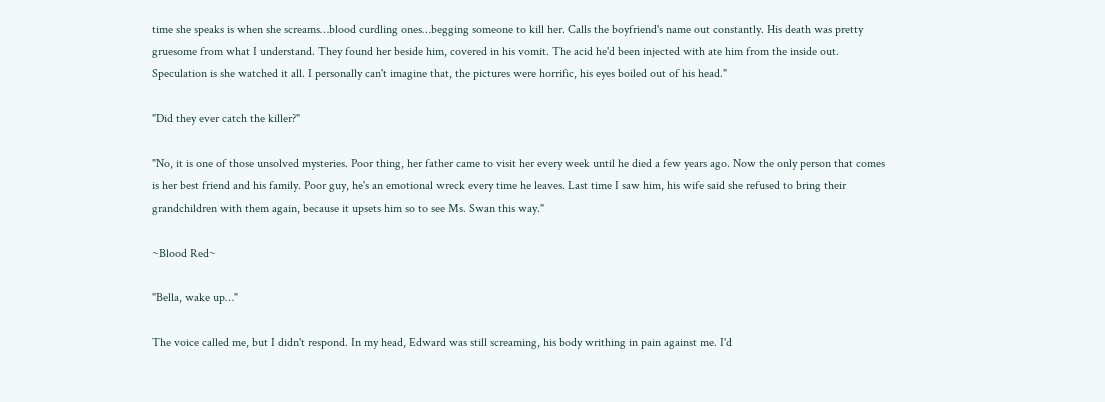time she speaks is when she screams…blood curdling ones…begging someone to kill her. Calls the boyfriend's name out constantly. His death was pretty gruesome from what I understand. They found her beside him, covered in his vomit. The acid he'd been injected with ate him from the inside out. Speculation is she watched it all. I personally can't imagine that, the pictures were horrific, his eyes boiled out of his head."

"Did they ever catch the killer?"

"No, it is one of those unsolved mysteries. Poor thing, her father came to visit her every week until he died a few years ago. Now the only person that comes is her best friend and his family. Poor guy, he's an emotional wreck every time he leaves. Last time I saw him, his wife said she refused to bring their grandchildren with them again, because it upsets him so to see Ms. Swan this way."

~Blood Red~

"Bella, wake up…"

The voice called me, but I didn't respond. In my head, Edward was still screaming, his body writhing in pain against me. I'd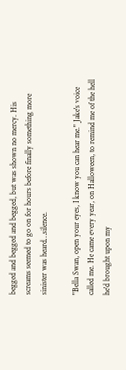begged and begged and begged, but was shown no mercy. His screams seemed to go on for hours before finally something more sinister was heard…silence.

"Bella Swan, open your eyes, I know you can hear me." Jake's voice called me. He came every year, on Halloween, to remind me of the hell he'd brought upon my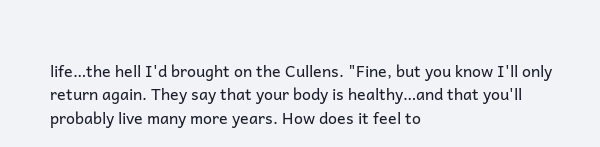life…the hell I'd brought on the Cullens. "Fine, but you know I'll only return again. They say that your body is healthy…and that you'll probably live many more years. How does it feel to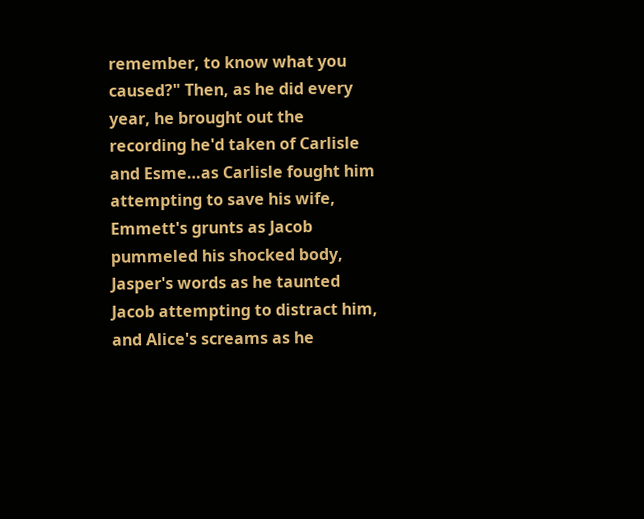remember, to know what you caused?" Then, as he did every year, he brought out the recording he'd taken of Carlisle and Esme…as Carlisle fought him attempting to save his wife, Emmett's grunts as Jacob pummeled his shocked body, Jasper's words as he taunted Jacob attempting to distract him, and Alice's screams as he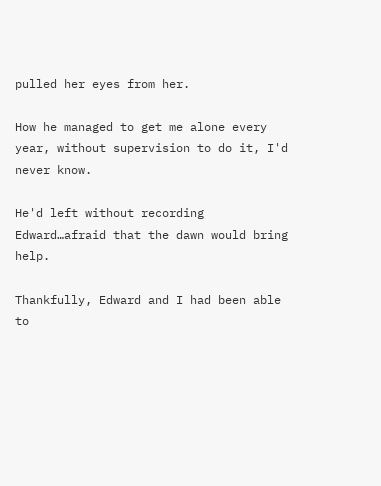pulled her eyes from her.

How he managed to get me alone every year, without supervision to do it, I'd never know.

He'd left without recording Edward…afraid that the dawn would bring help.

Thankfully, Edward and I had been able to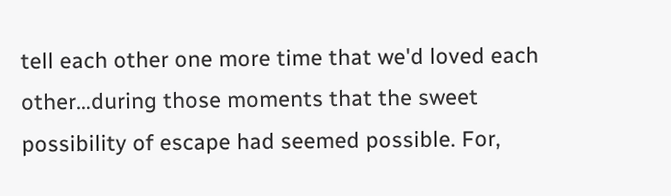tell each other one more time that we'd loved each other…during those moments that the sweet possibility of escape had seemed possible. For,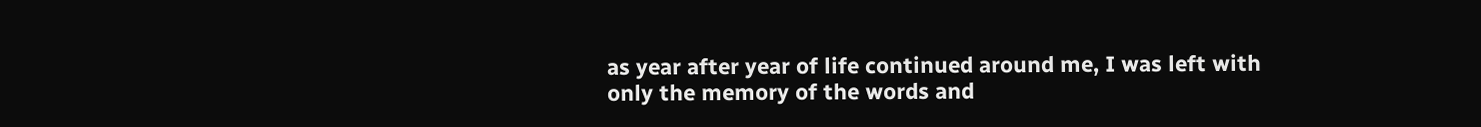as year after year of life continued around me, I was left with only the memory of the words and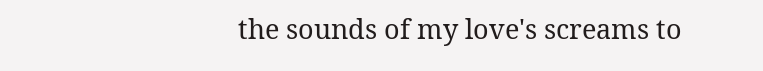the sounds of my love's screams to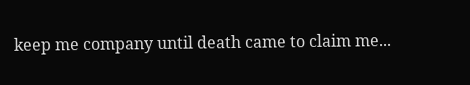keep me company until death came to claim me...